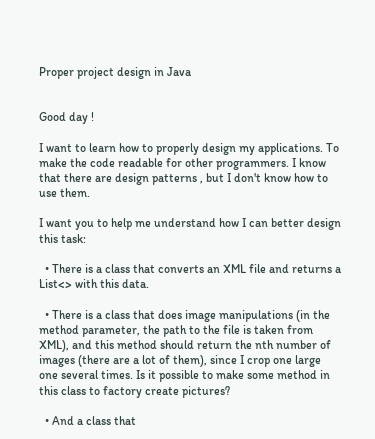Proper project design in Java


Good day !

I want to learn how to properly design my applications. To make the code readable for other programmers. I know that there are design patterns , but I don't know how to use them.

I want you to help me understand how I can better design this task:

  • There is a class that converts an XML file and returns a List<> with this data.

  • There is a class that does image manipulations (in the method parameter, the path to the file is taken from XML), and this method should return the nth number of images (there are a lot of them), since I crop one large one several times. Is it possible to make some method in this class to factory create pictures?

  • And a class that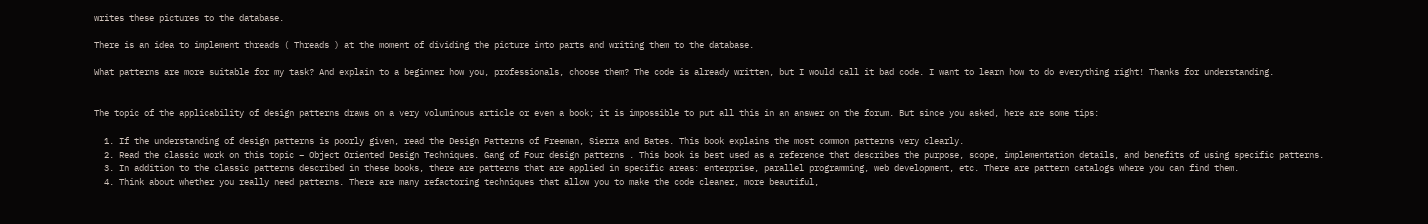writes these pictures to the database.

There is an idea to implement threads ( Threads ) at the moment of dividing the picture into parts and writing them to the database.

What patterns are more suitable for my task? And explain to a beginner how you, professionals, choose them? The code is already written, but I would call it bad code. I want to learn how to do everything right! Thanks for understanding.


The topic of the applicability of design patterns draws on a very voluminous article or even a book; it is impossible to put all this in an answer on the forum. But since you asked, here are some tips:

  1. If the understanding of design patterns is poorly given, read the Design Patterns of Freeman, Sierra and Bates. This book explains the most common patterns very clearly.
  2. Read the classic work on this topic – Object Oriented Design Techniques. Gang of Four design patterns . This book is best used as a reference that describes the purpose, scope, implementation details, and benefits of using specific patterns.
  3. In addition to the classic patterns described in these books, there are patterns that are applied in specific areas: enterprise, parallel programming, web development, etc. There are pattern catalogs where you can find them.
  4. Think about whether you really need patterns. There are many refactoring techniques that allow you to make the code cleaner, more beautiful,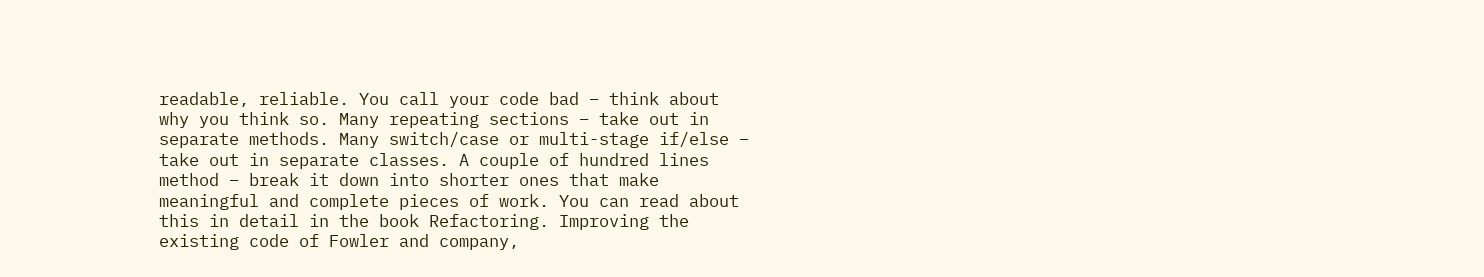readable, reliable. You call your code bad – think about why you think so. Many repeating sections – take out in separate methods. Many switch/case or multi-stage if/else – take out in separate classes. A couple of hundred lines method – break it down into shorter ones that make meaningful and complete pieces of work. You can read about this in detail in the book Refactoring. Improving the existing code of Fowler and company,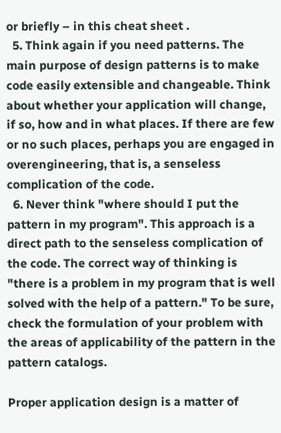or briefly – in this cheat sheet .
  5. Think again if you need patterns. The main purpose of design patterns is to make code easily extensible and changeable. Think about whether your application will change, if so, how and in what places. If there are few or no such places, perhaps you are engaged in overengineering, that is, a senseless complication of the code.
  6. Never think "where should I put the pattern in my program". This approach is a direct path to the senseless complication of the code. The correct way of thinking is "there is a problem in my program that is well solved with the help of a pattern." To be sure, check the formulation of your problem with the areas of applicability of the pattern in the pattern catalogs.

Proper application design is a matter of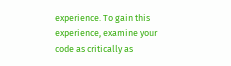experience. To gain this experience, examine your code as critically as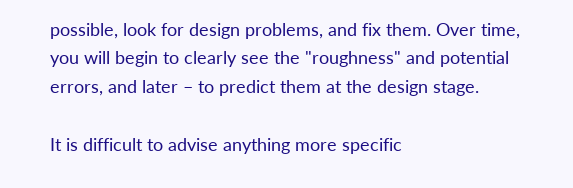possible, look for design problems, and fix them. Over time, you will begin to clearly see the "roughness" and potential errors, and later – to predict them at the design stage.

It is difficult to advise anything more specific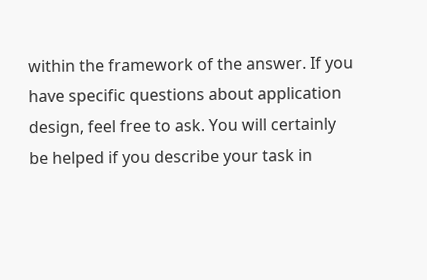within the framework of the answer. If you have specific questions about application design, feel free to ask. You will certainly be helped if you describe your task in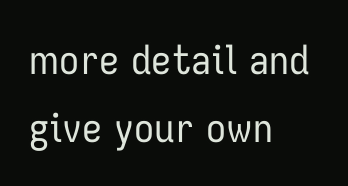more detail and give your own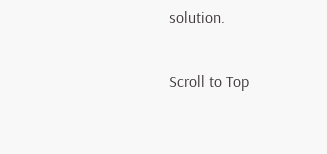solution.

Scroll to Top